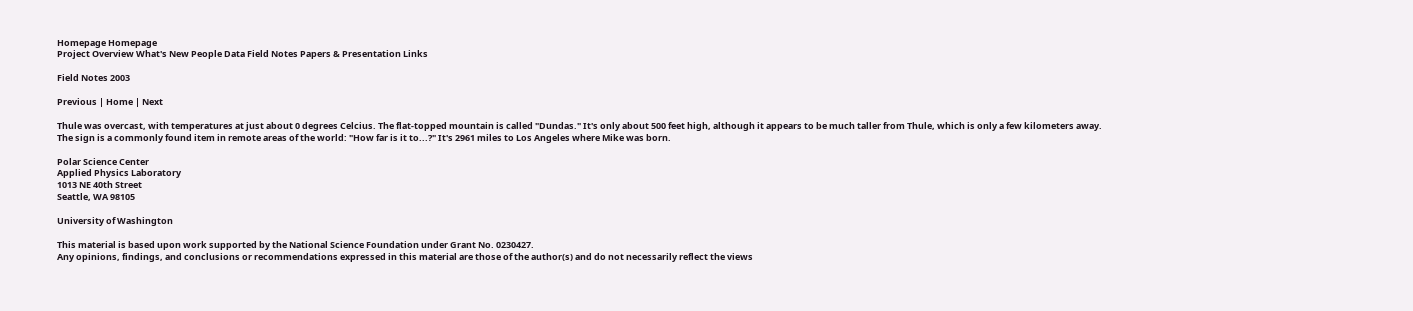Homepage Homepage
Project Overview What's New People Data Field Notes Papers & Presentation Links

Field Notes 2003

Previous | Home | Next

Thule was overcast, with temperatures at just about 0 degrees Celcius. The flat-topped mountain is called "Dundas." It's only about 500 feet high, although it appears to be much taller from Thule, which is only a few kilometers away. The sign is a commonly found item in remote areas of the world: "How far is it to...?" It's 2961 miles to Los Angeles where Mike was born.

Polar Science Center
Applied Physics Laboratory
1013 NE 40th Street
Seattle, WA 98105

University of Washington

This material is based upon work supported by the National Science Foundation under Grant No. 0230427.
Any opinions, findings, and conclusions or recommendations expressed in this material are those of the author(s) and do not necessarily reflect the views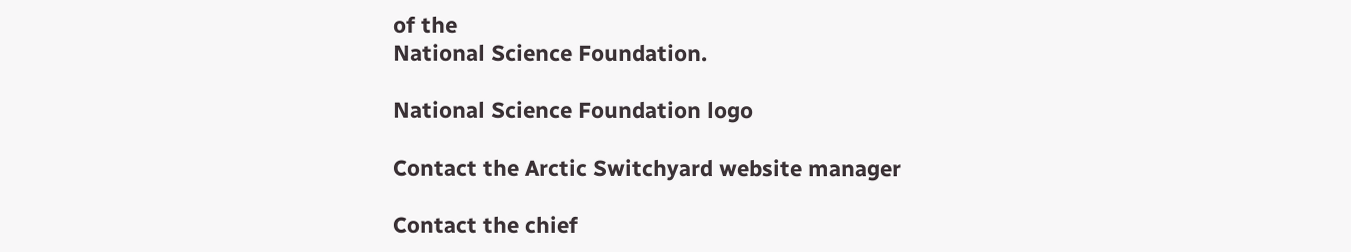of the
National Science Foundation.

National Science Foundation logo

Contact the Arctic Switchyard website manager

Contact the chief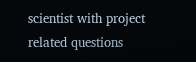scientist with project related questions